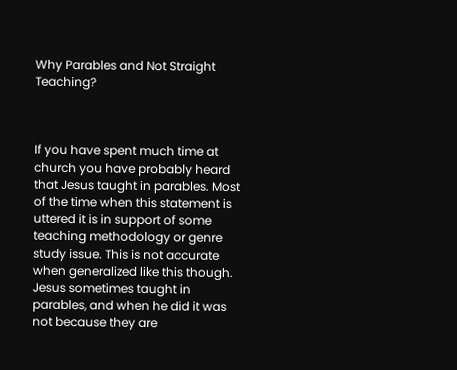Why Parables and Not Straight Teaching?



If you have spent much time at church you have probably heard that Jesus taught in parables. Most of the time when this statement is uttered it is in support of some teaching methodology or genre study issue. This is not accurate when generalized like this though. Jesus sometimes taught in parables, and when he did it was not because they are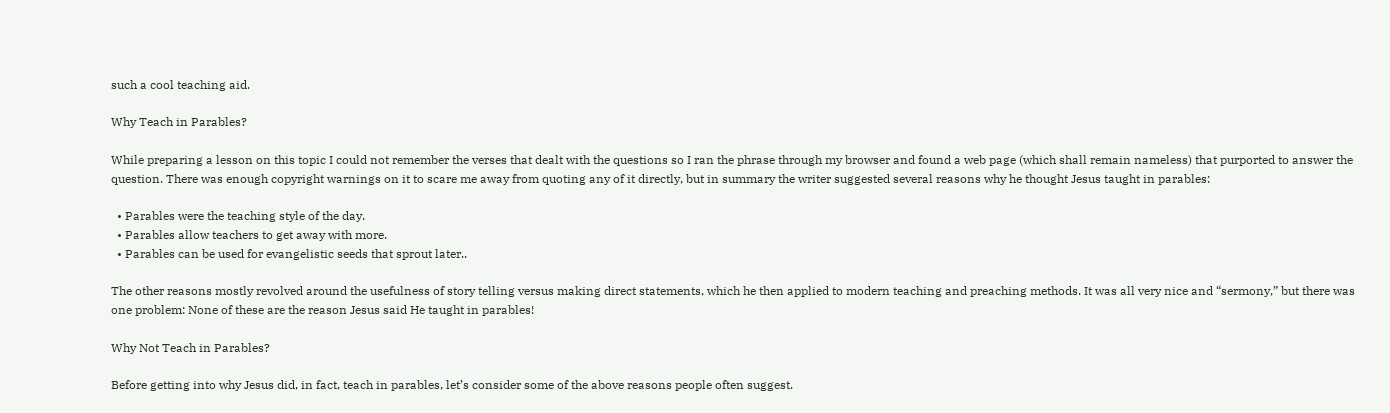such a cool teaching aid.

Why Teach in Parables?

While preparing a lesson on this topic I could not remember the verses that dealt with the questions so I ran the phrase through my browser and found a web page (which shall remain nameless) that purported to answer the question. There was enough copyright warnings on it to scare me away from quoting any of it directly, but in summary the writer suggested several reasons why he thought Jesus taught in parables:

  • Parables were the teaching style of the day.
  • Parables allow teachers to get away with more.
  • Parables can be used for evangelistic seeds that sprout later..

The other reasons mostly revolved around the usefulness of story telling versus making direct statements, which he then applied to modern teaching and preaching methods. It was all very nice and “sermony,” but there was one problem: None of these are the reason Jesus said He taught in parables!

Why Not Teach in Parables?

Before getting into why Jesus did, in fact, teach in parables, let’s consider some of the above reasons people often suggest.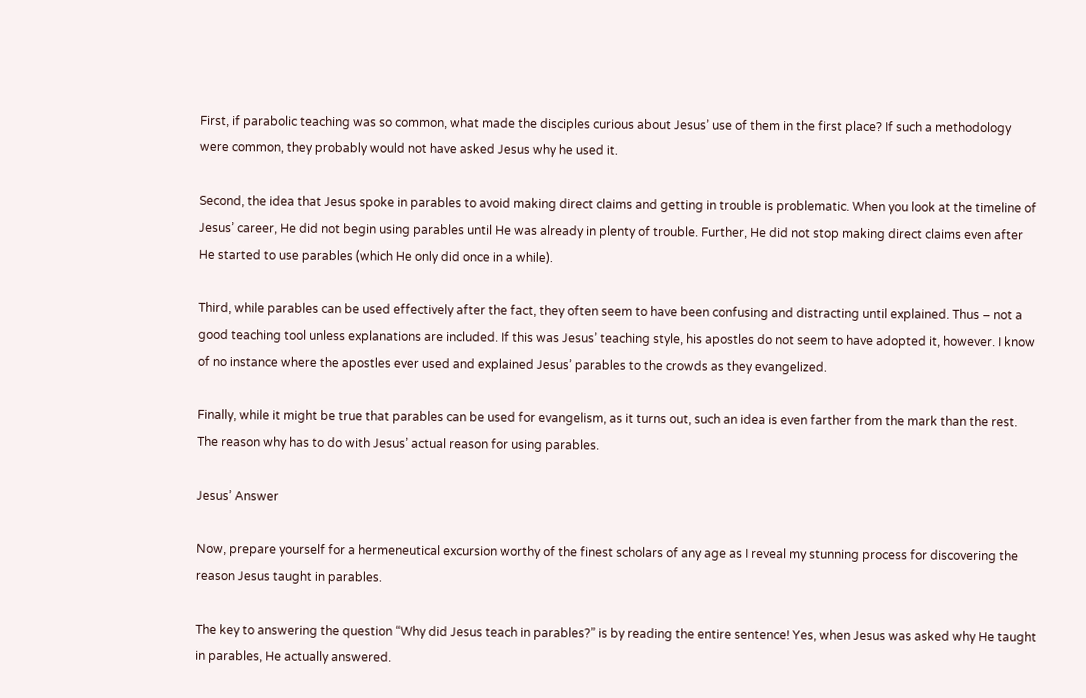First, if parabolic teaching was so common, what made the disciples curious about Jesus’ use of them in the first place? If such a methodology were common, they probably would not have asked Jesus why he used it.

Second, the idea that Jesus spoke in parables to avoid making direct claims and getting in trouble is problematic. When you look at the timeline of Jesus’ career, He did not begin using parables until He was already in plenty of trouble. Further, He did not stop making direct claims even after He started to use parables (which He only did once in a while).

Third, while parables can be used effectively after the fact, they often seem to have been confusing and distracting until explained. Thus – not a good teaching tool unless explanations are included. If this was Jesus’ teaching style, his apostles do not seem to have adopted it, however. I know of no instance where the apostles ever used and explained Jesus’ parables to the crowds as they evangelized.

Finally, while it might be true that parables can be used for evangelism, as it turns out, such an idea is even farther from the mark than the rest. The reason why has to do with Jesus’ actual reason for using parables.

Jesus’ Answer

Now, prepare yourself for a hermeneutical excursion worthy of the finest scholars of any age as I reveal my stunning process for discovering the reason Jesus taught in parables.

The key to answering the question “Why did Jesus teach in parables?” is by reading the entire sentence! Yes, when Jesus was asked why He taught in parables, He actually answered.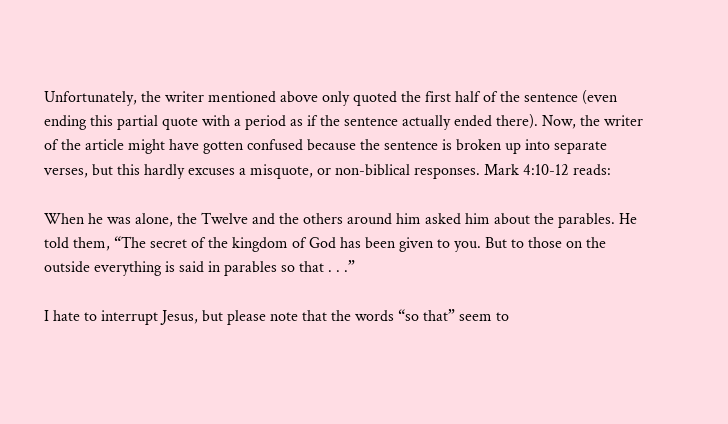Unfortunately, the writer mentioned above only quoted the first half of the sentence (even ending this partial quote with a period as if the sentence actually ended there). Now, the writer of the article might have gotten confused because the sentence is broken up into separate verses, but this hardly excuses a misquote, or non-biblical responses. Mark 4:10-12 reads:

When he was alone, the Twelve and the others around him asked him about the parables. He told them, “The secret of the kingdom of God has been given to you. But to those on the outside everything is said in parables so that . . .”

I hate to interrupt Jesus, but please note that the words “so that” seem to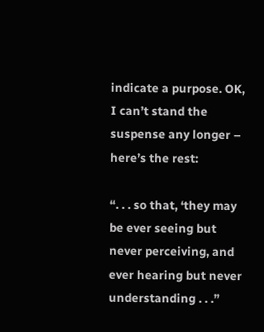indicate a purpose. OK, I can’t stand the suspense any longer – here’s the rest:

“. . . so that, ‘they may be ever seeing but never perceiving, and ever hearing but never understanding . . .”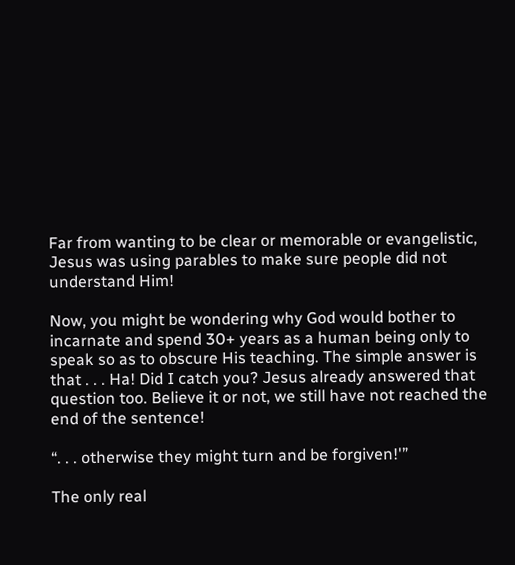Far from wanting to be clear or memorable or evangelistic, Jesus was using parables to make sure people did not understand Him!

Now, you might be wondering why God would bother to incarnate and spend 30+ years as a human being only to speak so as to obscure His teaching. The simple answer is that . . . Ha! Did I catch you? Jesus already answered that question too. Believe it or not, we still have not reached the end of the sentence!

“. . . otherwise they might turn and be forgiven!'”

The only real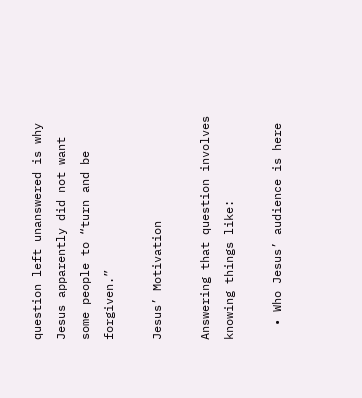question left unanswered is why Jesus apparently did not want some people to “turn and be forgiven.”

Jesus’ Motivation

Answering that question involves knowing things like:

  • Who Jesus’ audience is here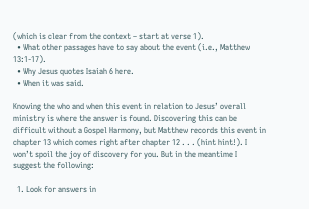(which is clear from the context – start at verse 1).
  • What other passages have to say about the event (i.e., Matthew 13:1-17).
  • Why Jesus quotes Isaiah 6 here.
  • When it was said.

Knowing the who and when this event in relation to Jesus’ overall ministry is where the answer is found. Discovering this can be difficult without a Gospel Harmony, but Matthew records this event in chapter 13 which comes right after chapter 12 . . . (hint hint!). I won’t spoil the joy of discovery for you. But in the meantime I suggest the following:

  1. Look for answers in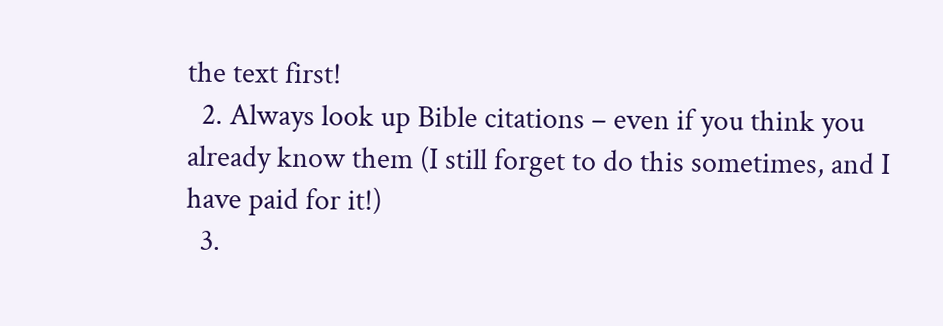the text first!
  2. Always look up Bible citations – even if you think you already know them (I still forget to do this sometimes, and I have paid for it!)
  3.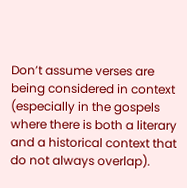Don’t assume verses are being considered in context (especially in the gospels where there is both a literary and a historical context that do not always overlap).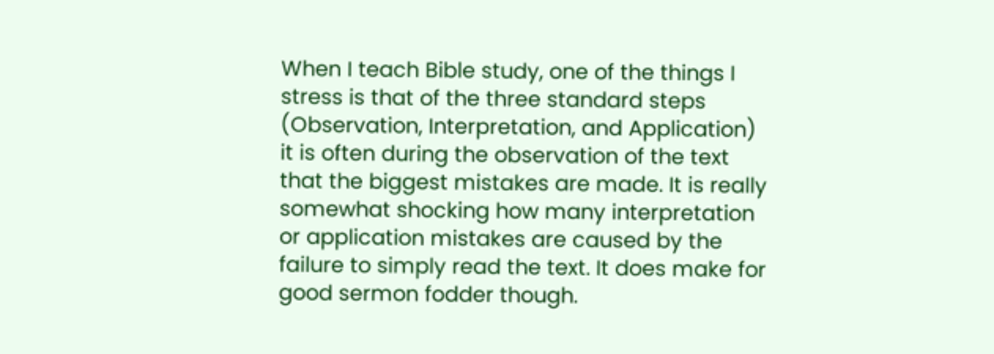When I teach Bible study, one of the things I stress is that of the three standard steps (Observation, Interpretation, and Application) it is often during the observation of the text that the biggest mistakes are made. It is really somewhat shocking how many interpretation or application mistakes are caused by the failure to simply read the text. It does make for good sermon fodder though.